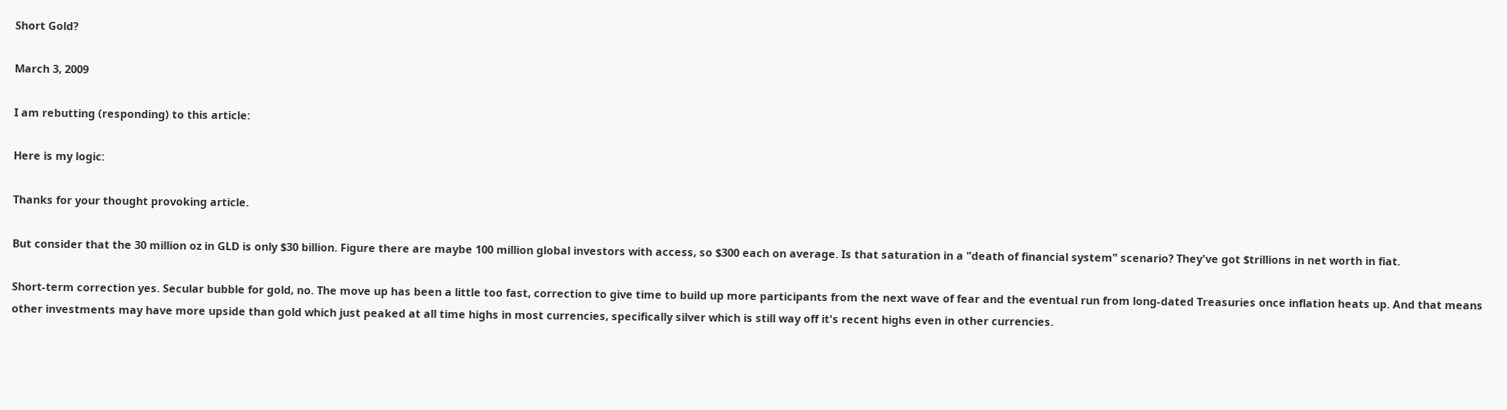Short Gold?

March 3, 2009

I am rebutting (responding) to this article:

Here is my logic:

Thanks for your thought provoking article.

But consider that the 30 million oz in GLD is only $30 billion. Figure there are maybe 100 million global investors with access, so $300 each on average. Is that saturation in a "death of financial system" scenario? They've got $trillions in net worth in fiat.

Short-term correction yes. Secular bubble for gold, no. The move up has been a little too fast, correction to give time to build up more participants from the next wave of fear and the eventual run from long-dated Treasuries once inflation heats up. And that means other investments may have more upside than gold which just peaked at all time highs in most currencies, specifically silver which is still way off it's recent highs even in other currencies.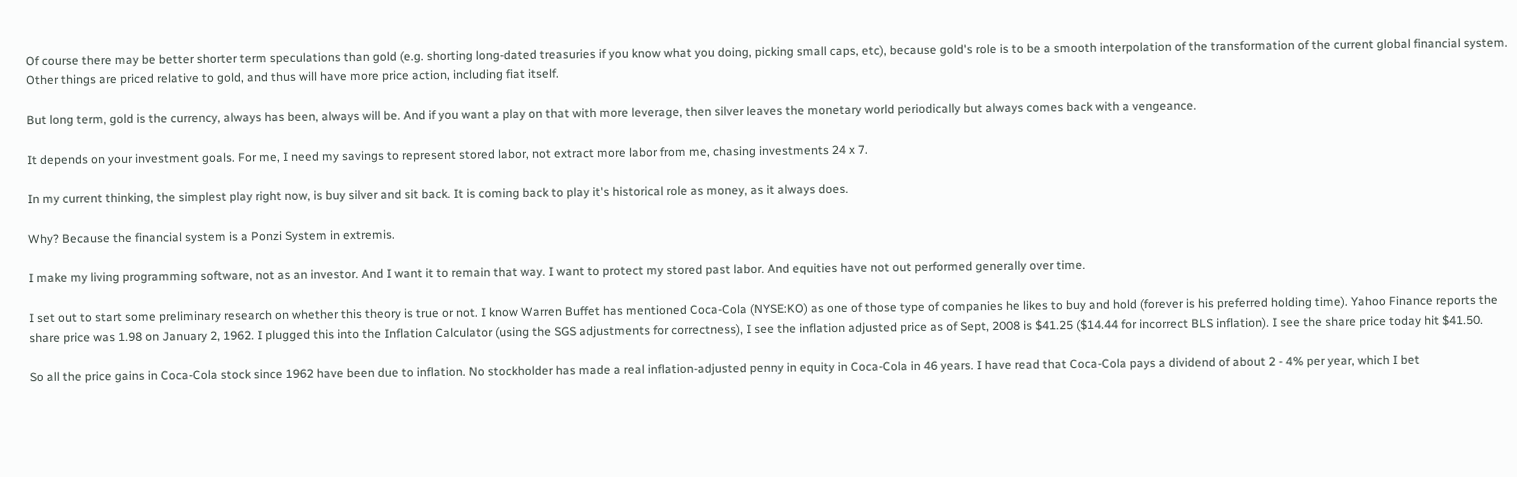Of course there may be better shorter term speculations than gold (e.g. shorting long-dated treasuries if you know what you doing, picking small caps, etc), because gold's role is to be a smooth interpolation of the transformation of the current global financial system. Other things are priced relative to gold, and thus will have more price action, including fiat itself.

But long term, gold is the currency, always has been, always will be. And if you want a play on that with more leverage, then silver leaves the monetary world periodically but always comes back with a vengeance.

It depends on your investment goals. For me, I need my savings to represent stored labor, not extract more labor from me, chasing investments 24 x 7.

In my current thinking, the simplest play right now, is buy silver and sit back. It is coming back to play it's historical role as money, as it always does.

Why? Because the financial system is a Ponzi System in extremis.

I make my living programming software, not as an investor. And I want it to remain that way. I want to protect my stored past labor. And equities have not out performed generally over time.

I set out to start some preliminary research on whether this theory is true or not. I know Warren Buffet has mentioned Coca-Cola (NYSE:KO) as one of those type of companies he likes to buy and hold (forever is his preferred holding time). Yahoo Finance reports the share price was 1.98 on January 2, 1962. I plugged this into the Inflation Calculator (using the SGS adjustments for correctness), I see the inflation adjusted price as of Sept, 2008 is $41.25 ($14.44 for incorrect BLS inflation). I see the share price today hit $41.50.

So all the price gains in Coca-Cola stock since 1962 have been due to inflation. No stockholder has made a real inflation-adjusted penny in equity in Coca-Cola in 46 years. I have read that Coca-Cola pays a dividend of about 2 - 4% per year, which I bet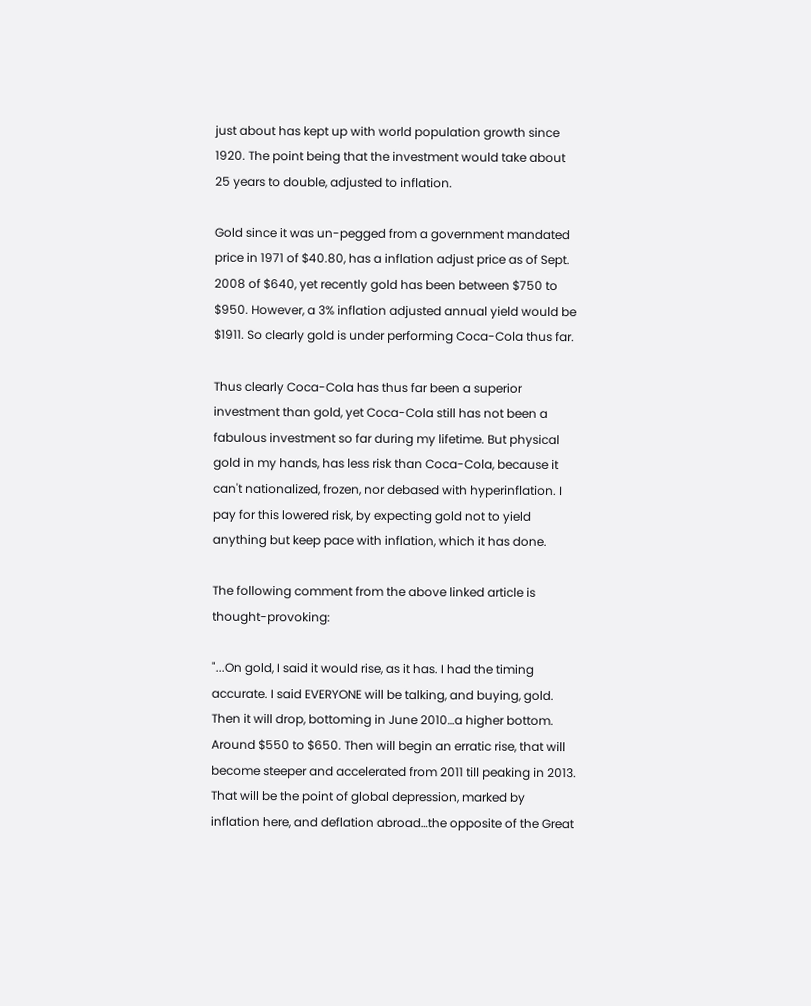just about has kept up with world population growth since 1920. The point being that the investment would take about 25 years to double, adjusted to inflation.

Gold since it was un-pegged from a government mandated price in 1971 of $40.80, has a inflation adjust price as of Sept. 2008 of $640, yet recently gold has been between $750 to $950. However, a 3% inflation adjusted annual yield would be $1911. So clearly gold is under performing Coca-Cola thus far.

Thus clearly Coca-Cola has thus far been a superior investment than gold, yet Coca-Cola still has not been a fabulous investment so far during my lifetime. But physical gold in my hands, has less risk than Coca-Cola, because it can't nationalized, frozen, nor debased with hyperinflation. I pay for this lowered risk, by expecting gold not to yield anything but keep pace with inflation, which it has done.

The following comment from the above linked article is thought-provoking:

"...On gold, I said it would rise, as it has. I had the timing accurate. I said EVERYONE will be talking, and buying, gold. Then it will drop, bottoming in June 2010…a higher bottom. Around $550 to $650. Then will begin an erratic rise, that will become steeper and accelerated from 2011 till peaking in 2013. That will be the point of global depression, marked by inflation here, and deflation abroad…the opposite of the Great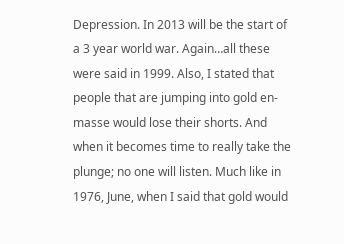Depression. In 2013 will be the start of a 3 year world war. Again…all these were said in 1999. Also, I stated that people that are jumping into gold en-masse would lose their shorts. And when it becomes time to really take the plunge; no one will listen. Much like in 1976, June, when I said that gold would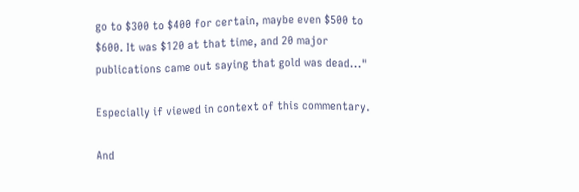go to $300 to $400 for certain, maybe even $500 to $600. It was $120 at that time, and 20 major publications came out saying that gold was dead..."

Especially if viewed in context of this commentary.

And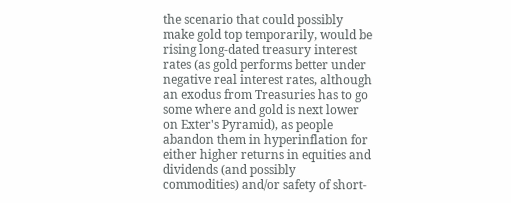the scenario that could possibly make gold top temporarily, would be rising long-dated treasury interest rates (as gold performs better under negative real interest rates, although an exodus from Treasuries has to go some where and gold is next lower on Exter's Pyramid), as people abandon them in hyperinflation for either higher returns in equities and dividends (and possibly commodities) and/or safety of short-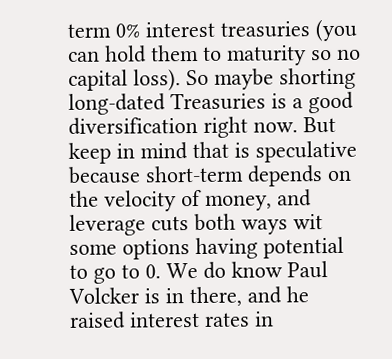term 0% interest treasuries (you can hold them to maturity so no capital loss). So maybe shorting long-dated Treasuries is a good diversification right now. But keep in mind that is speculative because short-term depends on the velocity of money, and leverage cuts both ways wit some options having potential to go to 0. We do know Paul Volcker is in there, and he raised interest rates in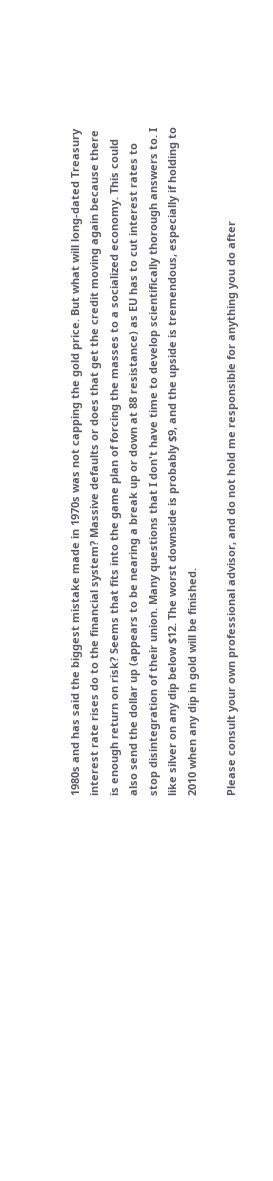1980s and has said the biggest mistake made in 1970s was not capping the gold price. But what will long-dated Treasury interest rate rises do to the financial system? Massive defaults or does that get the credit moving again because there is enough return on risk? Seems that fits into the game plan of forcing the masses to a socialized economy. This could also send the dollar up (appears to be nearing a break up or down at 88 resistance) as EU has to cut interest rates to stop disintegration of their union. Many questions that I don't have time to develop scientifically thorough answers to. I like silver on any dip below $12. The worst downside is probably $9, and the upside is tremendous, especially if holding to 2010 when any dip in gold will be finished.

Please consult your own professional advisor, and do not hold me responsible for anything you do after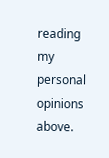reading my personal opinions above.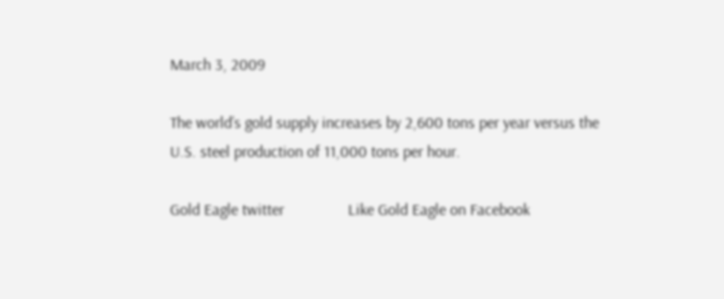March 3, 2009

The world’s gold supply increases by 2,600 tons per year versus the U.S. steel production of 11,000 tons per hour.

Gold Eagle twitter                Like Gold Eagle on Facebook